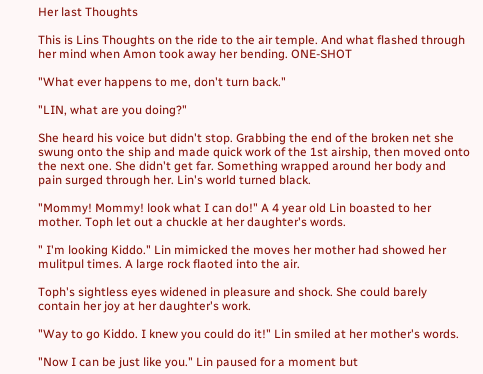Her last Thoughts

This is Lins Thoughts on the ride to the air temple. And what flashed through her mind when Amon took away her bending. ONE-SHOT

"What ever happens to me, don't turn back."

"LIN, what are you doing?"

She heard his voice but didn't stop. Grabbing the end of the broken net she swung onto the ship and made quick work of the 1st airship, then moved onto the next one. She didn't get far. Something wrapped around her body and pain surged through her. Lin's world turned black.

"Mommy! Mommy! look what I can do!" A 4 year old Lin boasted to her mother. Toph let out a chuckle at her daughter's words.

" I'm looking Kiddo." Lin mimicked the moves her mother had showed her mulitpul times. A large rock flaoted into the air.

Toph's sightless eyes widened in pleasure and shock. She could barely contain her joy at her daughter's work.

"Way to go Kiddo. I knew you could do it!" Lin smiled at her mother's words.

"Now I can be just like you." Lin paused for a moment but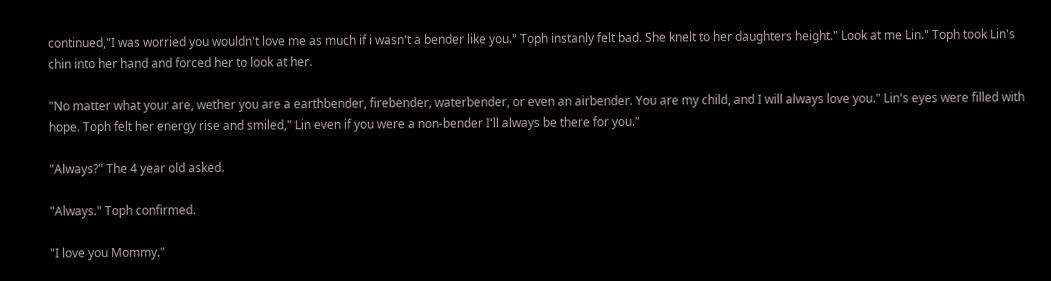continued,"I was worried you wouldn't love me as much if i wasn't a bender like you." Toph instanly felt bad. She knelt to her daughters height." Look at me Lin." Toph took Lin's chin into her hand and forced her to look at her.

"No matter what your are, wether you are a earthbender, firebender, waterbender, or even an airbender. You are my child, and I will always love you." Lin's eyes were filled with hope. Toph felt her energy rise and smiled," Lin even if you were a non-bender I'll always be there for you."

"Always?" The 4 year old asked.

"Always." Toph confirmed.

"I love you Mommy."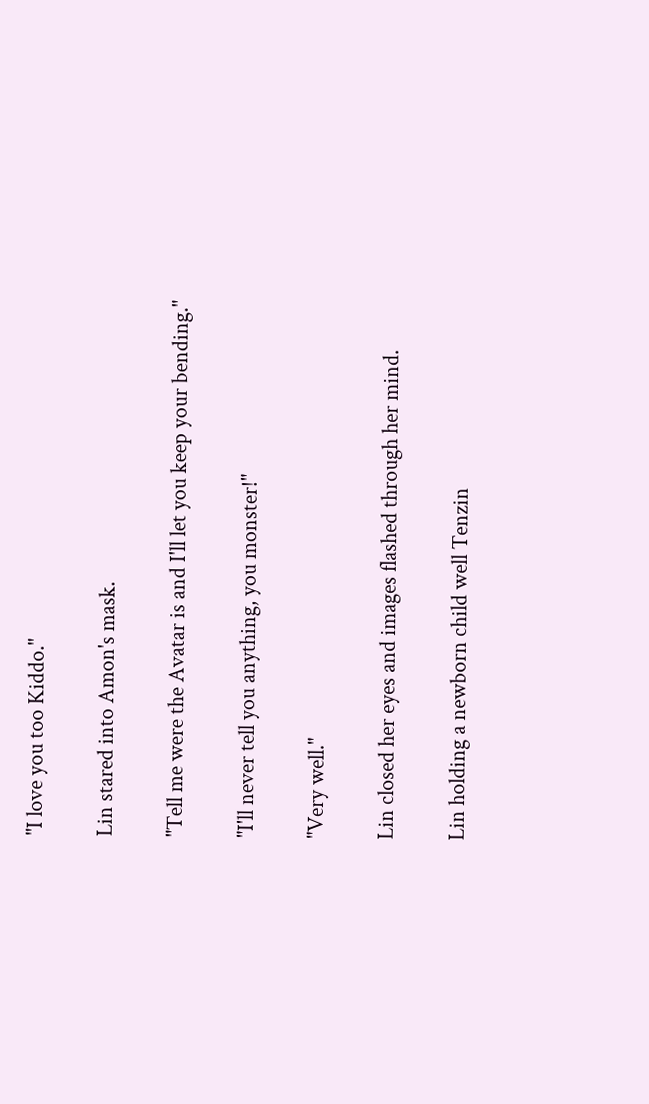"I love you too Kiddo."

Lin stared into Amon's mask.

"Tell me were the Avatar is and I'll let you keep your bending."

"I'll never tell you anything, you monster!"

"Very well."

Lin closed her eyes and images flashed through her mind.

Lin holding a newborn child well Tenzin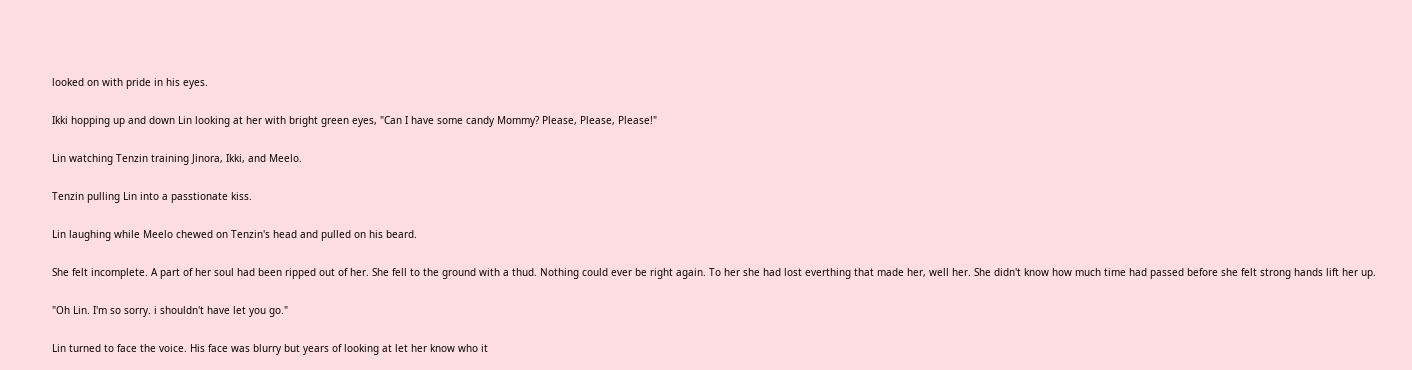looked on with pride in his eyes.

Ikki hopping up and down Lin looking at her with bright green eyes, "Can I have some candy Mommy? Please, Please, Please!"

Lin watching Tenzin training Jinora, Ikki, and Meelo.

Tenzin pulling Lin into a passtionate kiss.

Lin laughing while Meelo chewed on Tenzin's head and pulled on his beard.

She felt incomplete. A part of her soul had been ripped out of her. She fell to the ground with a thud. Nothing could ever be right again. To her she had lost everthing that made her, well her. She didn't know how much time had passed before she felt strong hands lift her up.

"Oh Lin. I'm so sorry. i shouldn't have let you go."

Lin turned to face the voice. His face was blurry but years of looking at let her know who it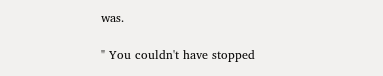was.

" You couldn't have stopped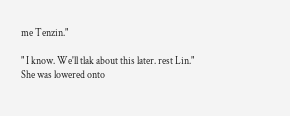me Tenzin."

" I know. We'll tlak about this later. rest Lin." She was lowered onto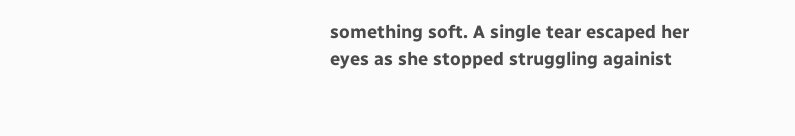something soft. A single tear escaped her eyes as she stopped struggling againist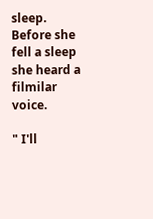sleep. Before she fell a sleep she heard a filmilar voice.

" I'll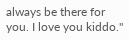always be there for you. I love you kiddo."